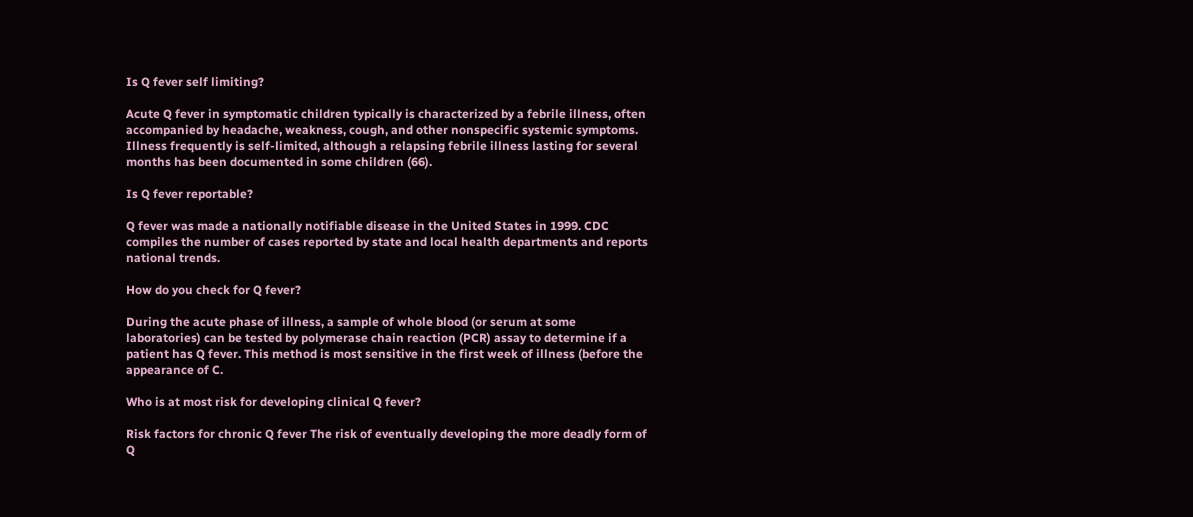Is Q fever self limiting?

Acute Q fever in symptomatic children typically is characterized by a febrile illness, often accompanied by headache, weakness, cough, and other nonspecific systemic symptoms. Illness frequently is self-limited, although a relapsing febrile illness lasting for several months has been documented in some children (66).

Is Q fever reportable?

Q fever was made a nationally notifiable disease in the United States in 1999. CDC compiles the number of cases reported by state and local health departments and reports national trends.

How do you check for Q fever?

During the acute phase of illness, a sample of whole blood (or serum at some laboratories) can be tested by polymerase chain reaction (PCR) assay to determine if a patient has Q fever. This method is most sensitive in the first week of illness (before the appearance of C.

Who is at most risk for developing clinical Q fever?

Risk factors for chronic Q fever The risk of eventually developing the more deadly form of Q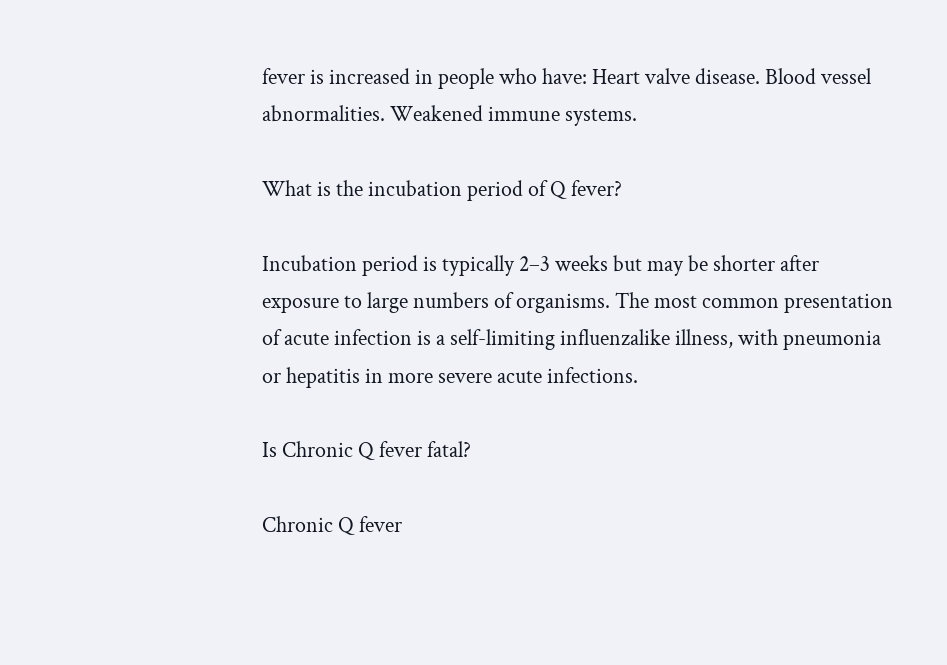fever is increased in people who have: Heart valve disease. Blood vessel abnormalities. Weakened immune systems.

What is the incubation period of Q fever?

Incubation period is typically 2–3 weeks but may be shorter after exposure to large numbers of organisms. The most common presentation of acute infection is a self-limiting influenzalike illness, with pneumonia or hepatitis in more severe acute infections.

Is Chronic Q fever fatal?

Chronic Q fever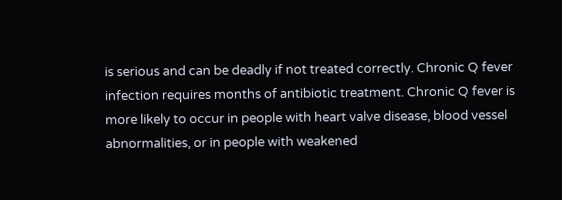is serious and can be deadly if not treated correctly. Chronic Q fever infection requires months of antibiotic treatment. Chronic Q fever is more likely to occur in people with heart valve disease, blood vessel abnormalities, or in people with weakened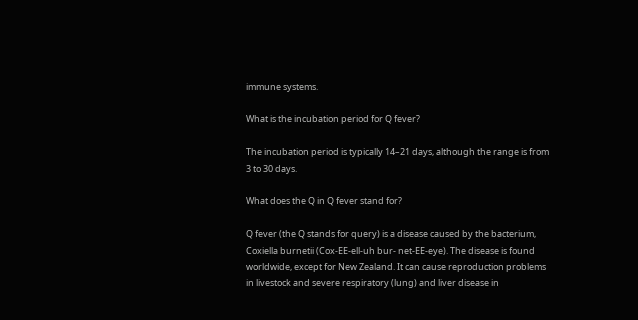immune systems.

What is the incubation period for Q fever?

The incubation period is typically 14–21 days, although the range is from 3 to 30 days.

What does the Q in Q fever stand for?

Q fever (the Q stands for query) is a disease caused by the bacterium, Coxiella burnetii (Cox-EE-ell-uh bur- net-EE-eye). The disease is found worldwide, except for New Zealand. It can cause reproduction problems in livestock and severe respiratory (lung) and liver disease in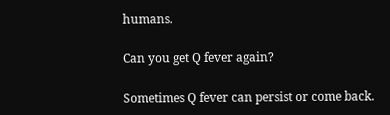humans.

Can you get Q fever again?

Sometimes Q fever can persist or come back.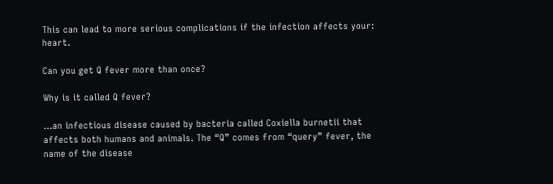This can lead to more serious complications if the infection affects your: heart.

Can you get Q fever more than once?

Why is it called Q fever?

…an infectious disease caused by bacteria called Coxiella burnetii that affects both humans and animals. The “Q” comes from “query” fever, the name of the disease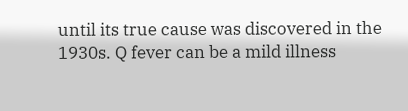until its true cause was discovered in the 1930s. Q fever can be a mild illness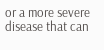or a more severe disease that can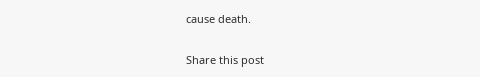cause death.

Share this post